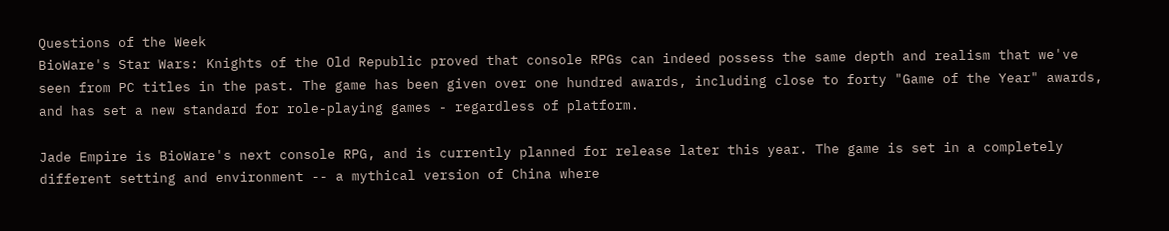Questions of the Week
BioWare's Star Wars: Knights of the Old Republic proved that console RPGs can indeed possess the same depth and realism that we've seen from PC titles in the past. The game has been given over one hundred awards, including close to forty "Game of the Year" awards, and has set a new standard for role-playing games - regardless of platform.

Jade Empire is BioWare's next console RPG, and is currently planned for release later this year. The game is set in a completely different setting and environment -- a mythical version of China where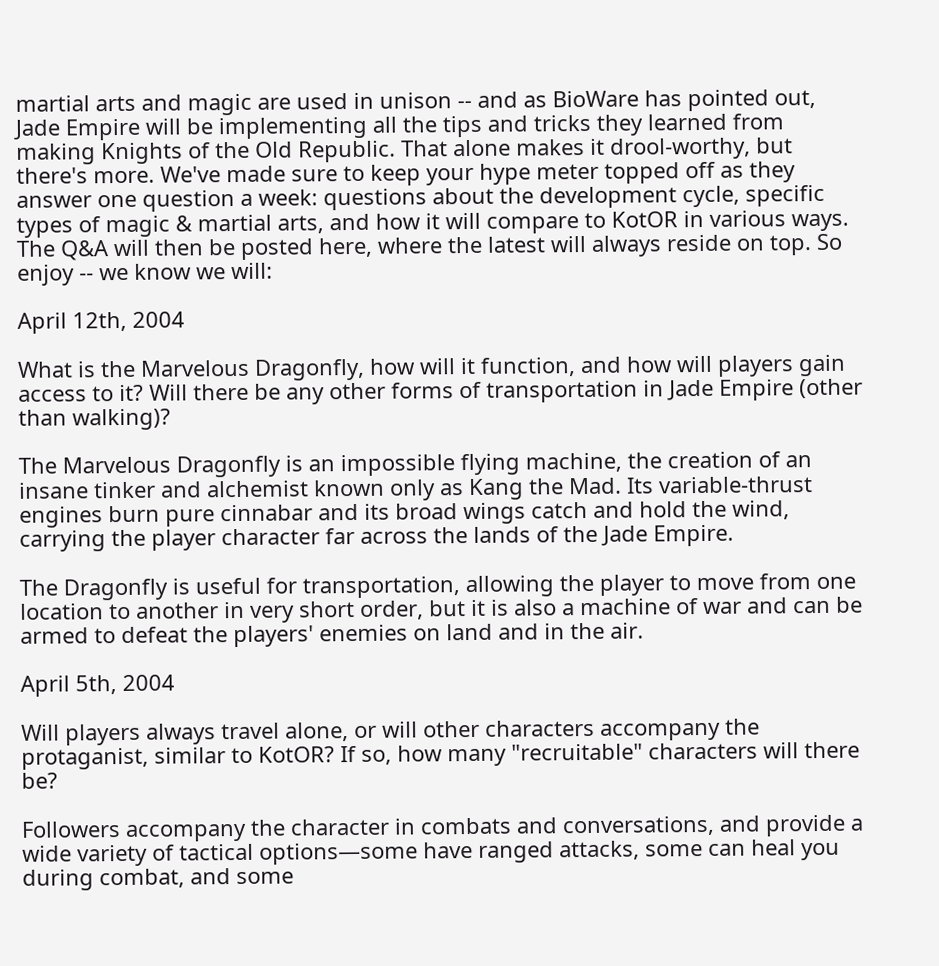martial arts and magic are used in unison -- and as BioWare has pointed out, Jade Empire will be implementing all the tips and tricks they learned from making Knights of the Old Republic. That alone makes it drool-worthy, but there's more. We've made sure to keep your hype meter topped off as they answer one question a week: questions about the development cycle, specific types of magic & martial arts, and how it will compare to KotOR in various ways. The Q&A will then be posted here, where the latest will always reside on top. So enjoy -- we know we will:

April 12th, 2004

What is the Marvelous Dragonfly, how will it function, and how will players gain access to it? Will there be any other forms of transportation in Jade Empire (other than walking)?

The Marvelous Dragonfly is an impossible flying machine, the creation of an insane tinker and alchemist known only as Kang the Mad. Its variable-thrust engines burn pure cinnabar and its broad wings catch and hold the wind, carrying the player character far across the lands of the Jade Empire.

The Dragonfly is useful for transportation, allowing the player to move from one location to another in very short order, but it is also a machine of war and can be armed to defeat the players' enemies on land and in the air.

April 5th, 2004

Will players always travel alone, or will other characters accompany the protaganist, similar to KotOR? If so, how many "recruitable" characters will there be?

Followers accompany the character in combats and conversations, and provide a wide variety of tactical options—some have ranged attacks, some can heal you during combat, and some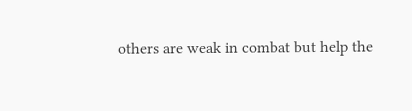others are weak in combat but help the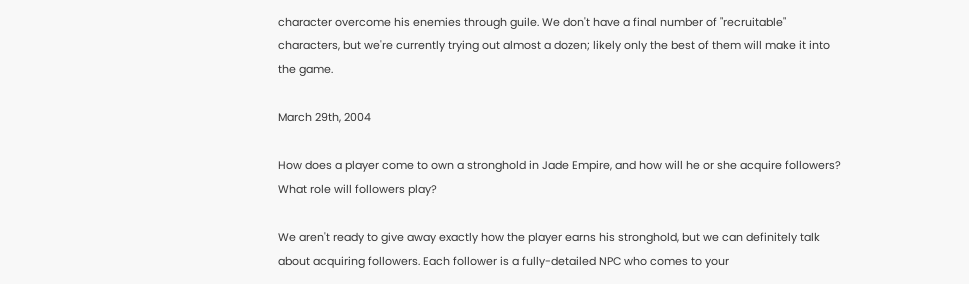character overcome his enemies through guile. We don't have a final number of "recruitable" characters, but we're currently trying out almost a dozen; likely only the best of them will make it into the game.

March 29th, 2004

How does a player come to own a stronghold in Jade Empire, and how will he or she acquire followers? What role will followers play?

We aren't ready to give away exactly how the player earns his stronghold, but we can definitely talk about acquiring followers. Each follower is a fully-detailed NPC who comes to your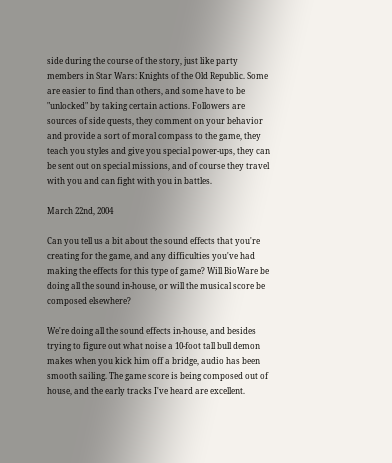side during the course of the story, just like party members in Star Wars: Knights of the Old Republic. Some are easier to find than others, and some have to be "unlocked" by taking certain actions. Followers are sources of side quests, they comment on your behavior and provide a sort of moral compass to the game, they teach you styles and give you special power-ups, they can be sent out on special missions, and of course they travel with you and can fight with you in battles.

March 22nd, 2004

Can you tell us a bit about the sound effects that you're creating for the game, and any difficulties you've had making the effects for this type of game? Will BioWare be doing all the sound in-house, or will the musical score be composed elsewhere?

We're doing all the sound effects in-house, and besides trying to figure out what noise a 10-foot tall bull demon makes when you kick him off a bridge, audio has been smooth sailing. The game score is being composed out of house, and the early tracks I've heard are excellent.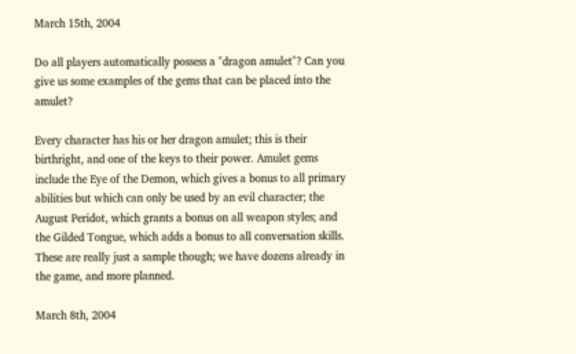March 15th, 2004

Do all players automatically possess a "dragon amulet"? Can you give us some examples of the gems that can be placed into the amulet?

Every character has his or her dragon amulet; this is their birthright, and one of the keys to their power. Amulet gems include the Eye of the Demon, which gives a bonus to all primary abilities but which can only be used by an evil character; the August Peridot, which grants a bonus on all weapon styles; and the Gilded Tongue, which adds a bonus to all conversation skills. These are really just a sample though; we have dozens already in the game, and more planned.

March 8th, 2004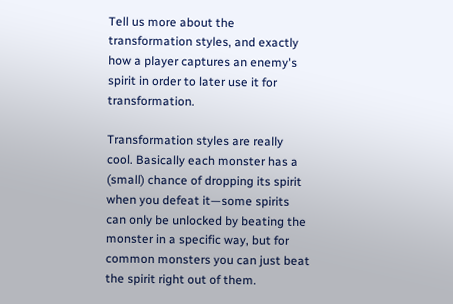Tell us more about the transformation styles, and exactly how a player captures an enemy's spirit in order to later use it for transformation.

Transformation styles are really cool. Basically each monster has a (small) chance of dropping its spirit when you defeat it—some spirits can only be unlocked by beating the monster in a specific way, but for common monsters you can just beat the spirit right out of them.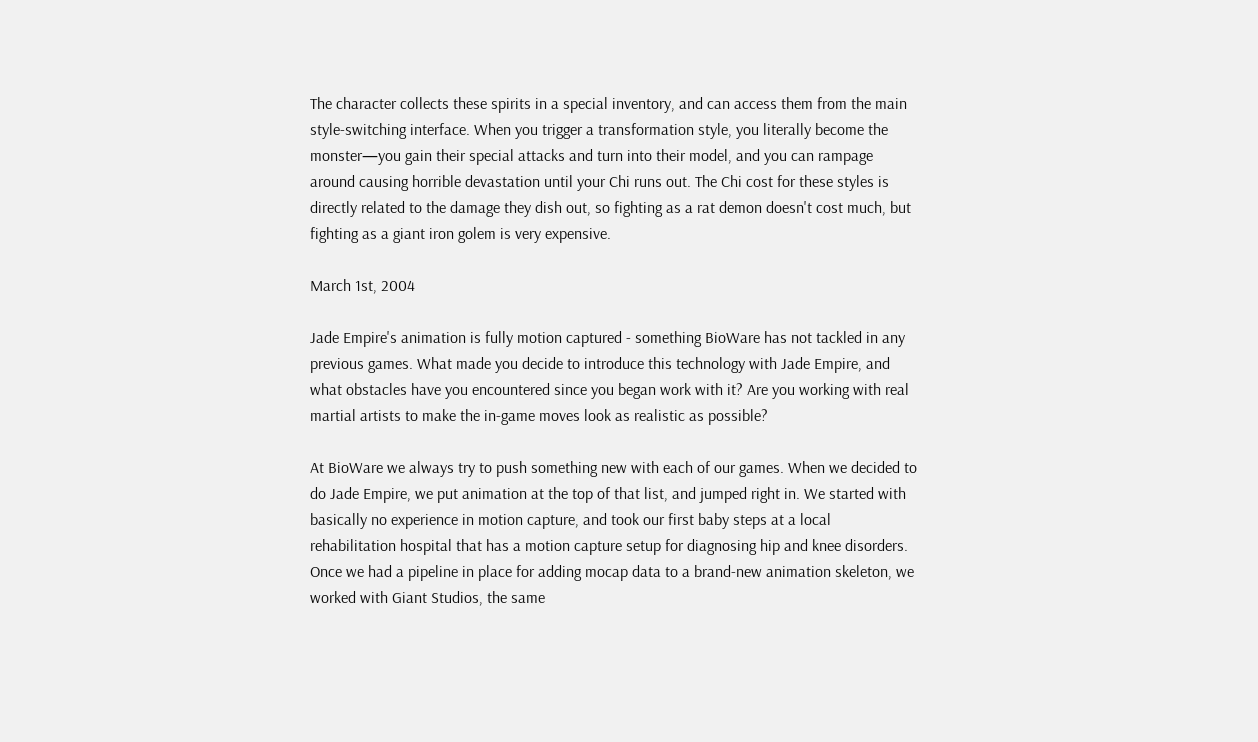The character collects these spirits in a special inventory, and can access them from the main style-switching interface. When you trigger a transformation style, you literally become the monster—you gain their special attacks and turn into their model, and you can rampage around causing horrible devastation until your Chi runs out. The Chi cost for these styles is directly related to the damage they dish out, so fighting as a rat demon doesn't cost much, but fighting as a giant iron golem is very expensive.

March 1st, 2004

Jade Empire's animation is fully motion captured - something BioWare has not tackled in any previous games. What made you decide to introduce this technology with Jade Empire, and what obstacles have you encountered since you began work with it? Are you working with real martial artists to make the in-game moves look as realistic as possible?

At BioWare we always try to push something new with each of our games. When we decided to do Jade Empire, we put animation at the top of that list, and jumped right in. We started with basically no experience in motion capture, and took our first baby steps at a local rehabilitation hospital that has a motion capture setup for diagnosing hip and knee disorders. Once we had a pipeline in place for adding mocap data to a brand-new animation skeleton, we worked with Giant Studios, the same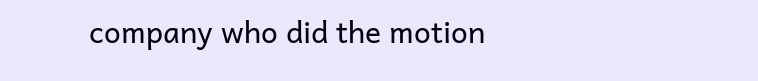company who did the motion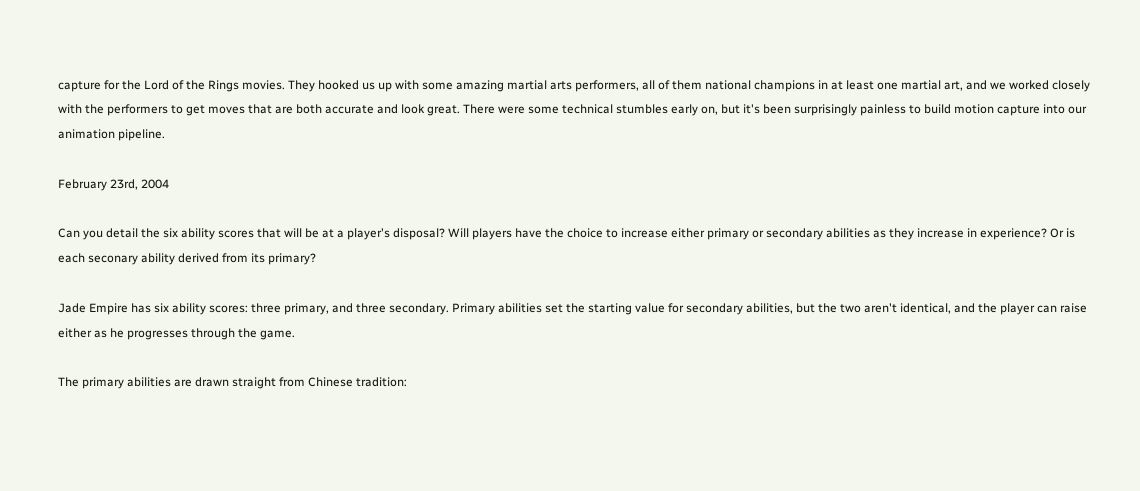capture for the Lord of the Rings movies. They hooked us up with some amazing martial arts performers, all of them national champions in at least one martial art, and we worked closely with the performers to get moves that are both accurate and look great. There were some technical stumbles early on, but it's been surprisingly painless to build motion capture into our animation pipeline.

February 23rd, 2004

Can you detail the six ability scores that will be at a player's disposal? Will players have the choice to increase either primary or secondary abilities as they increase in experience? Or is each seconary ability derived from its primary?

Jade Empire has six ability scores: three primary, and three secondary. Primary abilities set the starting value for secondary abilities, but the two aren't identical, and the player can raise either as he progresses through the game.

The primary abilities are drawn straight from Chinese tradition: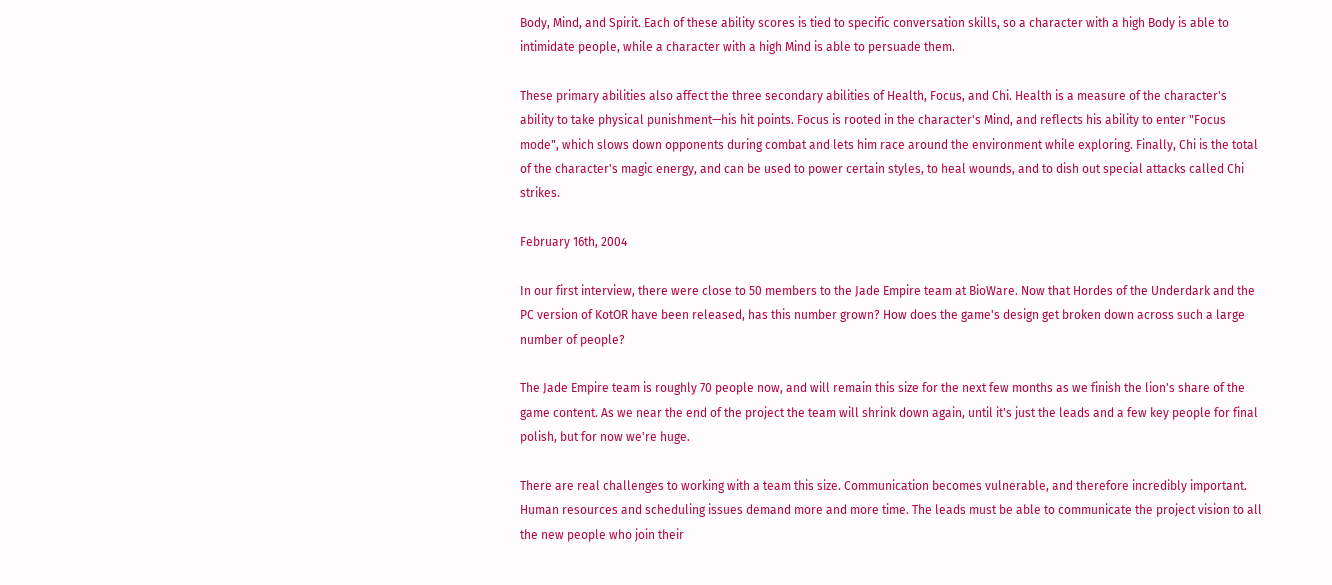Body, Mind, and Spirit. Each of these ability scores is tied to specific conversation skills, so a character with a high Body is able to intimidate people, while a character with a high Mind is able to persuade them.

These primary abilities also affect the three secondary abilities of Health, Focus, and Chi. Health is a measure of the character's ability to take physical punishment—his hit points. Focus is rooted in the character's Mind, and reflects his ability to enter "Focus mode", which slows down opponents during combat and lets him race around the environment while exploring. Finally, Chi is the total of the character's magic energy, and can be used to power certain styles, to heal wounds, and to dish out special attacks called Chi strikes.

February 16th, 2004

In our first interview, there were close to 50 members to the Jade Empire team at BioWare. Now that Hordes of the Underdark and the PC version of KotOR have been released, has this number grown? How does the game's design get broken down across such a large number of people?

The Jade Empire team is roughly 70 people now, and will remain this size for the next few months as we finish the lion's share of the game content. As we near the end of the project the team will shrink down again, until it's just the leads and a few key people for final polish, but for now we're huge.

There are real challenges to working with a team this size. Communication becomes vulnerable, and therefore incredibly important. Human resources and scheduling issues demand more and more time. The leads must be able to communicate the project vision to all the new people who join their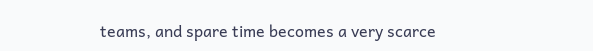teams, and spare time becomes a very scarce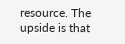resource. The upside is that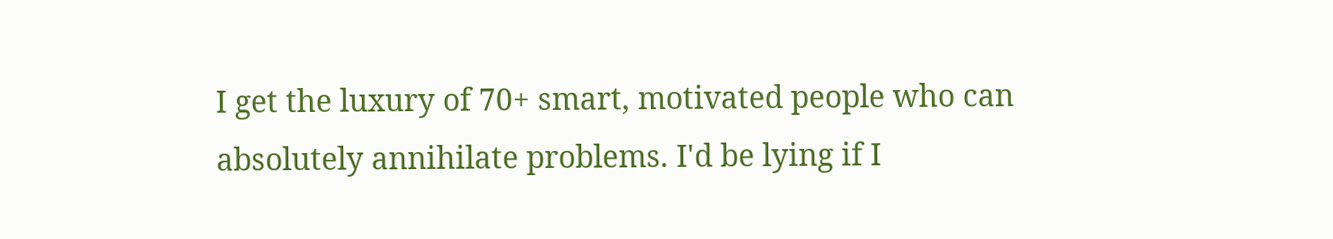I get the luxury of 70+ smart, motivated people who can absolutely annihilate problems. I'd be lying if I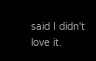said I didn't love it.